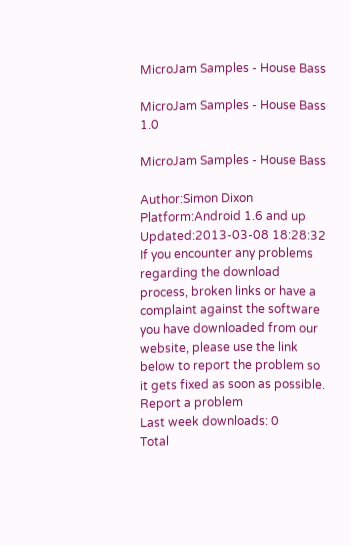MicroJam Samples - House Bass

MicroJam Samples - House Bass 1.0

MicroJam Samples - House Bass

Author:Simon Dixon
Platform:Android 1.6 and up
Updated:2013-03-08 18:28:32
If you encounter any problems regarding the download process, broken links or have a complaint against the software you have downloaded from our website, please use the link below to report the problem so it gets fixed as soon as possible. Report a problem
Last week downloads: 0
Total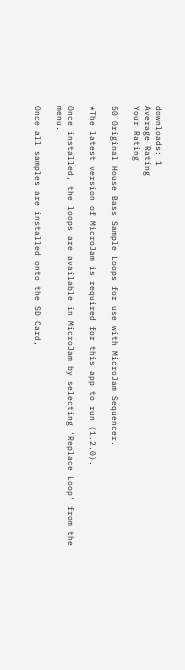downloads: 1
Average Rating
Your Rating

50 Original House Bass Sample Loops for use with MicroJam Sequencer.

*The latest version of MicroJam is required for this app to run (1.2.0).

Once installed, the loops are available in MicroJam by selecting 'Replace Loop' from the menu.

Once all samples are installed onto the SD Card,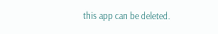this app can be deleted.